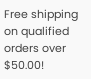Free shipping on qualified orders over $50.00!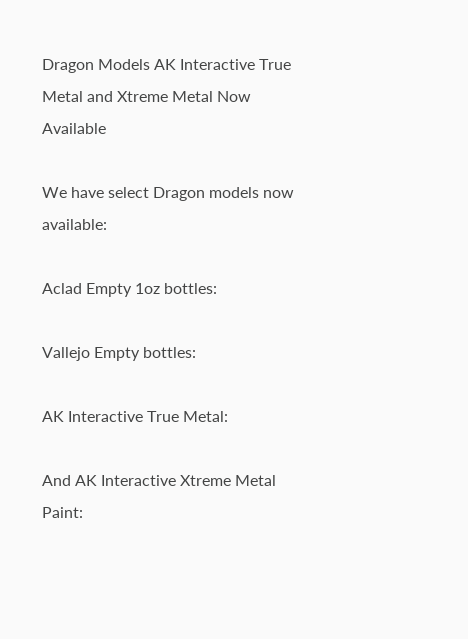Dragon Models AK Interactive True Metal and Xtreme Metal Now Available

We have select Dragon models now available:

Aclad Empty 1oz bottles:

Vallejo Empty bottles:

AK Interactive True Metal:

And AK Interactive Xtreme Metal Paint: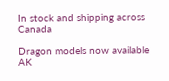In stock and shipping across Canada

Dragon models now available
AK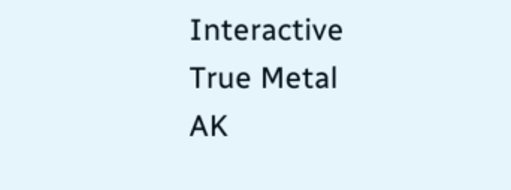Interactive True Metal
AK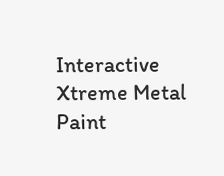Interactive Xtreme Metal Paint